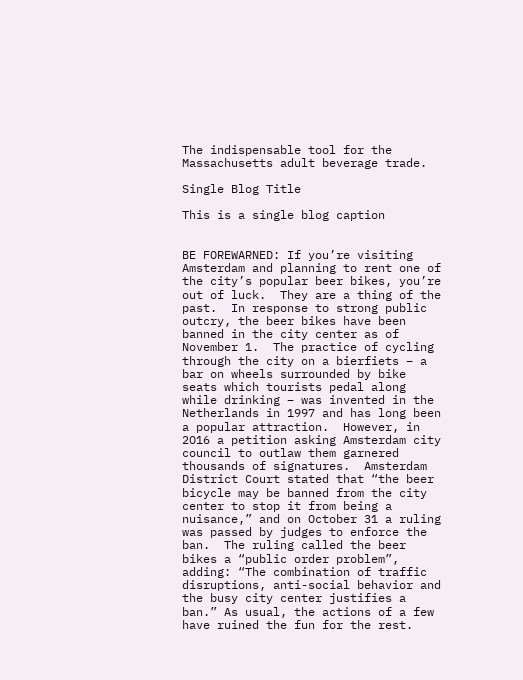The indispensable tool for the Massachusetts adult beverage trade.

Single Blog Title

This is a single blog caption


BE FOREWARNED: If you’re visiting Amsterdam and planning to rent one of the city’s popular beer bikes, you’re out of luck.  They are a thing of the past.  In response to strong public outcry, the beer bikes have been banned in the city center as of November 1.  The practice of cycling through the city on a bierfiets – a bar on wheels surrounded by bike seats which tourists pedal along while drinking – was invented in the Netherlands in 1997 and has long been a popular attraction.  However, in 2O16 a petition asking Amsterdam city council to outlaw them garnered thousands of signatures.  Amsterdam District Court stated that “the beer bicycle may be banned from the city center to stop it from being a nuisance,” and on October 31 a ruling was passed by judges to enforce the ban.  The ruling called the beer bikes a “public order problem”, adding: “The combination of traffic disruptions, anti-social behavior and the busy city center justifies a ban.” As usual, the actions of a few have ruined the fun for the rest.